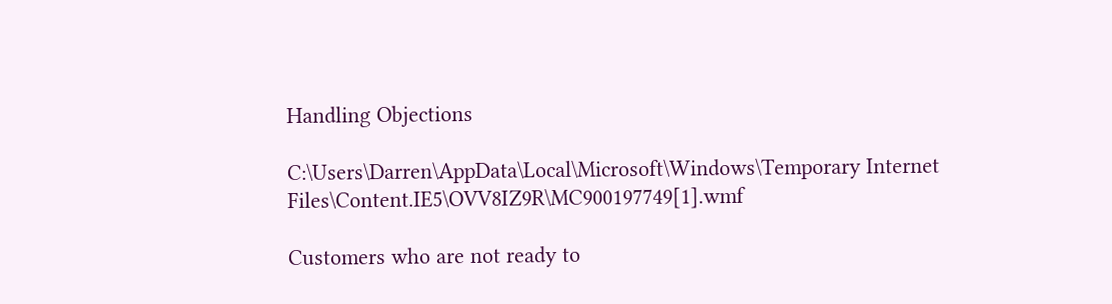Handling Objections

C:\Users\Darren\AppData\Local\Microsoft\Windows\Temporary Internet Files\Content.IE5\OVV8IZ9R\MC900197749[1].wmf

Customers who are not ready to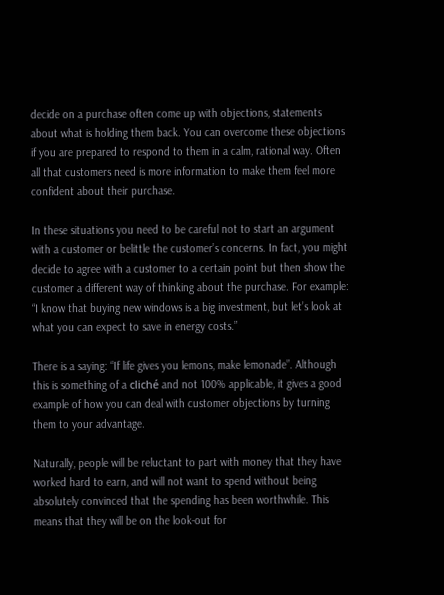decide on a purchase often come up with objections, statements about what is holding them back. You can overcome these objections if you are prepared to respond to them in a calm, rational way. Often all that customers need is more information to make them feel more confident about their purchase.

In these situations you need to be careful not to start an argument with a customer or belittle the customer’s concerns. In fact, you might decide to agree with a customer to a certain point but then show the customer a different way of thinking about the purchase. For example: “I know that buying new windows is a big investment, but let’s look at what you can expect to save in energy costs.”

There is a saying: “If life gives you lemons, make lemonade”. Although this is something of a cliché and not 100% applicable, it gives a good example of how you can deal with customer objections by turning them to your advantage.

Naturally, people will be reluctant to part with money that they have worked hard to earn, and will not want to spend without being absolutely convinced that the spending has been worthwhile. This means that they will be on the look-out for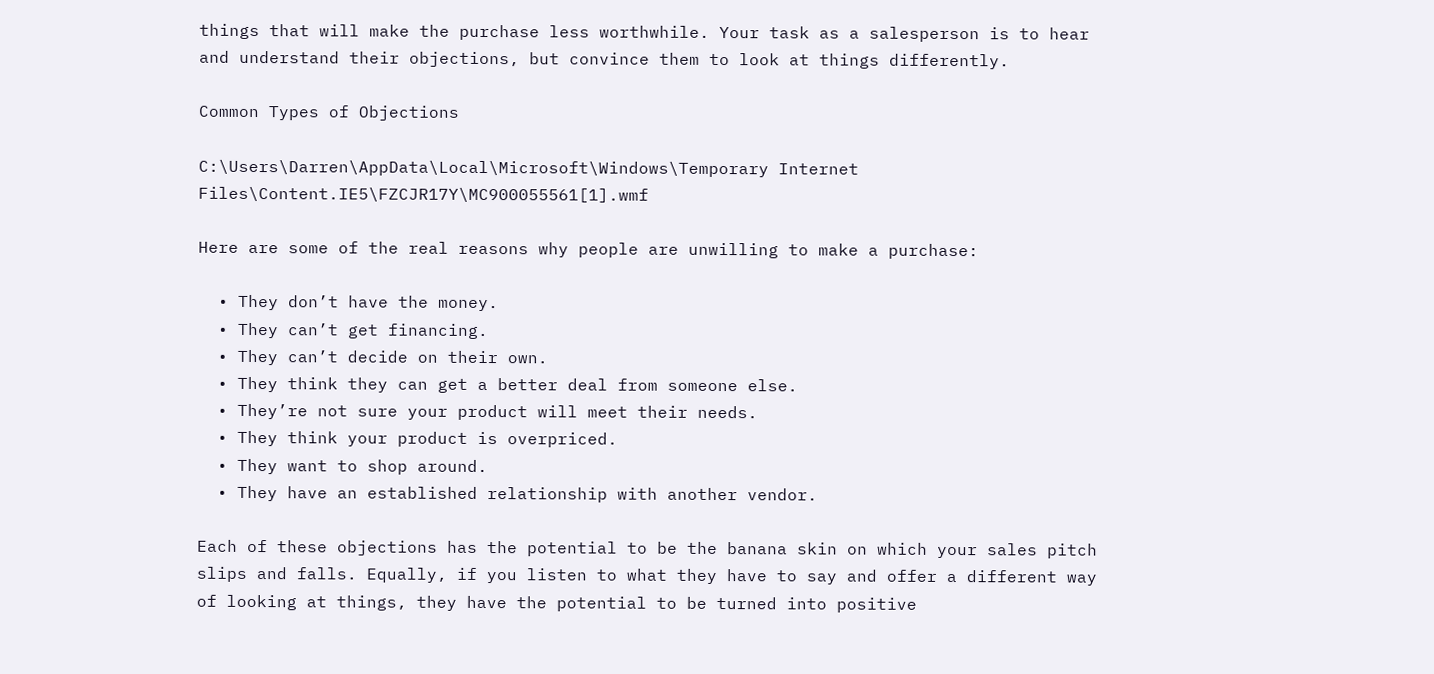things that will make the purchase less worthwhile. Your task as a salesperson is to hear and understand their objections, but convince them to look at things differently.

Common Types of Objections

C:\Users\Darren\AppData\Local\Microsoft\Windows\Temporary Internet Files\Content.IE5\FZCJR17Y\MC900055561[1].wmf

Here are some of the real reasons why people are unwilling to make a purchase:

  • They don’t have the money.
  • They can’t get financing.
  • They can’t decide on their own.
  • They think they can get a better deal from someone else.
  • They’re not sure your product will meet their needs.
  • They think your product is overpriced.
  • They want to shop around.
  • They have an established relationship with another vendor.

Each of these objections has the potential to be the banana skin on which your sales pitch slips and falls. Equally, if you listen to what they have to say and offer a different way of looking at things, they have the potential to be turned into positive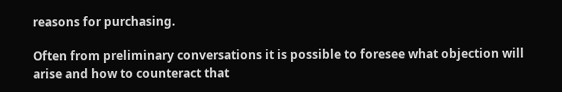reasons for purchasing.

Often from preliminary conversations it is possible to foresee what objection will arise and how to counteract that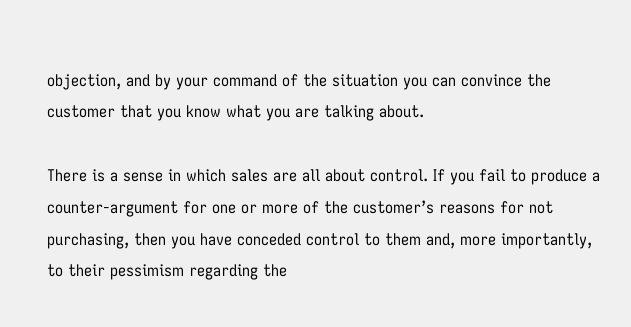objection, and by your command of the situation you can convince the customer that you know what you are talking about.

There is a sense in which sales are all about control. If you fail to produce a counter-argument for one or more of the customer’s reasons for not purchasing, then you have conceded control to them and, more importantly, to their pessimism regarding the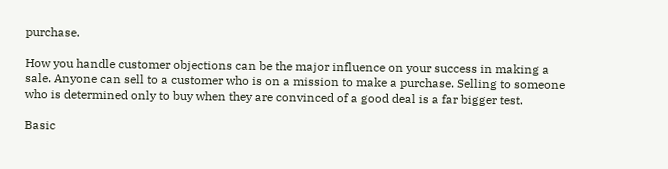purchase.

How you handle customer objections can be the major influence on your success in making a sale. Anyone can sell to a customer who is on a mission to make a purchase. Selling to someone who is determined only to buy when they are convinced of a good deal is a far bigger test.

Basic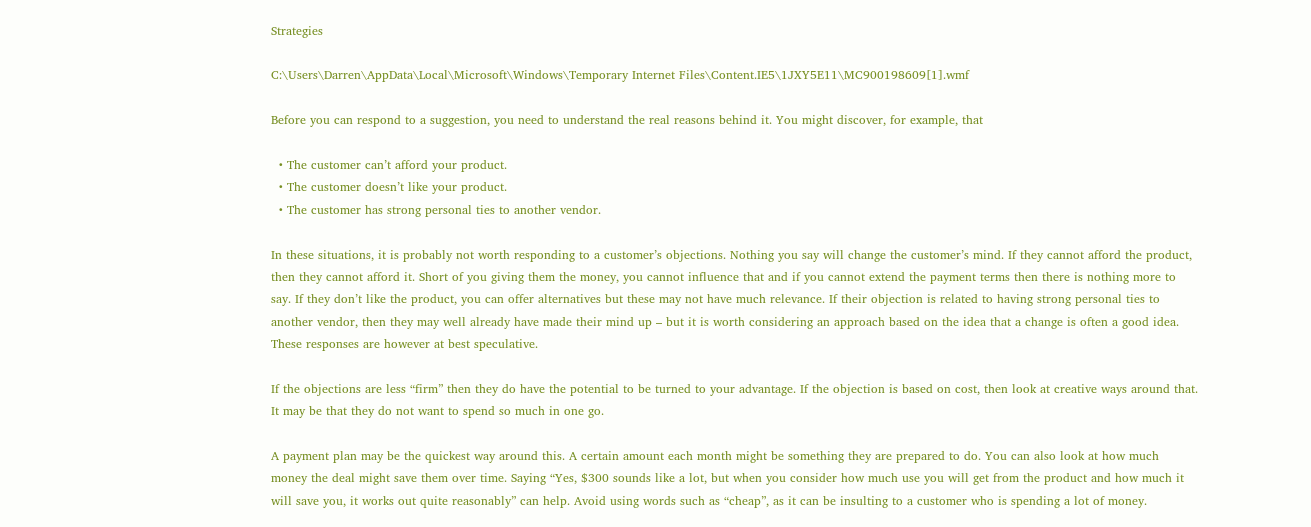Strategies

C:\Users\Darren\AppData\Local\Microsoft\Windows\Temporary Internet Files\Content.IE5\1JXY5E11\MC900198609[1].wmf

Before you can respond to a suggestion, you need to understand the real reasons behind it. You might discover, for example, that

  • The customer can’t afford your product.
  • The customer doesn’t like your product.
  • The customer has strong personal ties to another vendor.

In these situations, it is probably not worth responding to a customer’s objections. Nothing you say will change the customer’s mind. If they cannot afford the product, then they cannot afford it. Short of you giving them the money, you cannot influence that and if you cannot extend the payment terms then there is nothing more to say. If they don’t like the product, you can offer alternatives but these may not have much relevance. If their objection is related to having strong personal ties to another vendor, then they may well already have made their mind up – but it is worth considering an approach based on the idea that a change is often a good idea. These responses are however at best speculative.

If the objections are less “firm” then they do have the potential to be turned to your advantage. If the objection is based on cost, then look at creative ways around that. It may be that they do not want to spend so much in one go.

A payment plan may be the quickest way around this. A certain amount each month might be something they are prepared to do. You can also look at how much money the deal might save them over time. Saying “Yes, $300 sounds like a lot, but when you consider how much use you will get from the product and how much it will save you, it works out quite reasonably” can help. Avoid using words such as “cheap”, as it can be insulting to a customer who is spending a lot of money.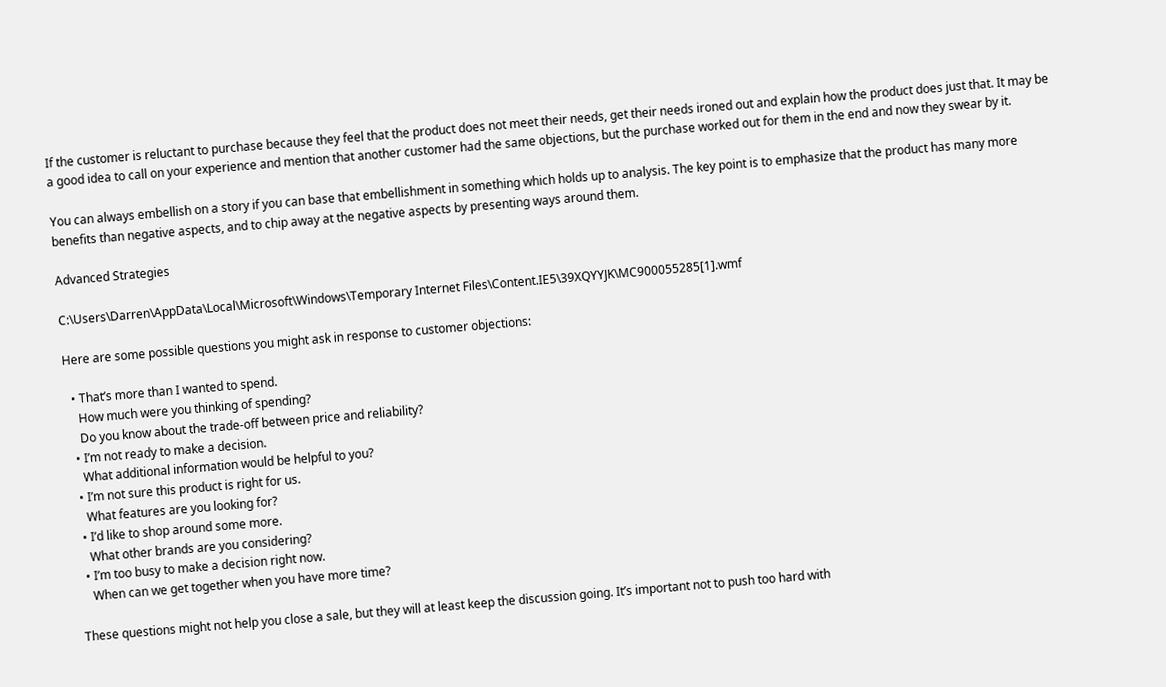If the customer is reluctant to purchase because they feel that the product does not meet their needs, get their needs ironed out and explain how the product does just that. It may be a good idea to call on your experience and mention that another customer had the same objections, but the purchase worked out for them in the end and now they swear by it.

You can always embellish on a story if you can base that embellishment in something which holds up to analysis. The key point is to emphasize that the product has many more benefits than negative aspects, and to chip away at the negative aspects by presenting ways around them.

Advanced Strategies

C:\Users\Darren\AppData\Local\Microsoft\Windows\Temporary Internet Files\Content.IE5\39XQYYJK\MC900055285[1].wmf

Here are some possible questions you might ask in response to customer objections:

  • That’s more than I wanted to spend.
    How much were you thinking of spending?
    Do you know about the trade-off between price and reliability?
  • I’m not ready to make a decision.
    What additional information would be helpful to you?
  • I’m not sure this product is right for us.
    What features are you looking for?
  • I’d like to shop around some more.
    What other brands are you considering?
  • I’m too busy to make a decision right now.
    When can we get together when you have more time?

These questions might not help you close a sale, but they will at least keep the discussion going. It’s important not to push too hard with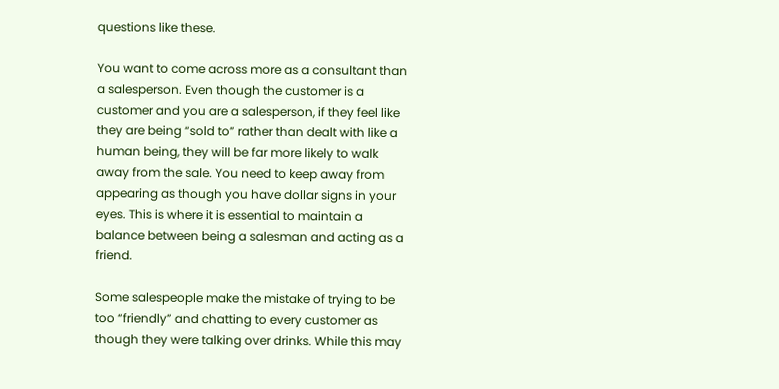questions like these.

You want to come across more as a consultant than a salesperson. Even though the customer is a customer and you are a salesperson, if they feel like they are being “sold to” rather than dealt with like a human being, they will be far more likely to walk away from the sale. You need to keep away from appearing as though you have dollar signs in your eyes. This is where it is essential to maintain a balance between being a salesman and acting as a friend.

Some salespeople make the mistake of trying to be too “friendly” and chatting to every customer as though they were talking over drinks. While this may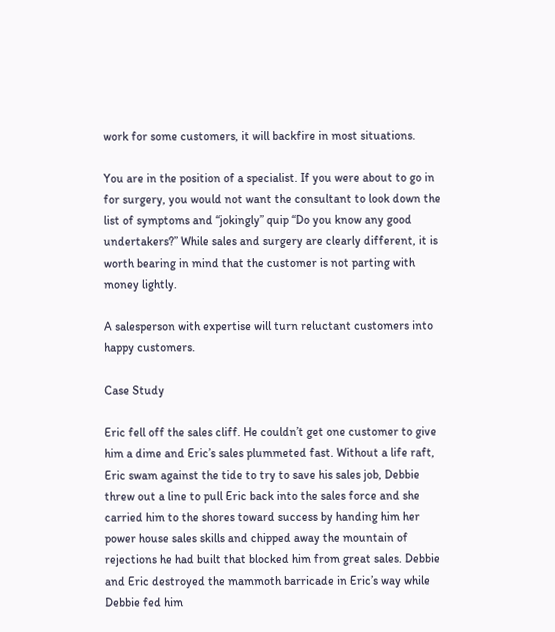work for some customers, it will backfire in most situations.

You are in the position of a specialist. If you were about to go in for surgery, you would not want the consultant to look down the list of symptoms and “jokingly” quip “Do you know any good undertakers?” While sales and surgery are clearly different, it is worth bearing in mind that the customer is not parting with money lightly.

A salesperson with expertise will turn reluctant customers into happy customers.

Case Study

Eric fell off the sales cliff. He couldn’t get one customer to give him a dime and Eric’s sales plummeted fast. Without a life raft, Eric swam against the tide to try to save his sales job, Debbie threw out a line to pull Eric back into the sales force and she carried him to the shores toward success by handing him her power house sales skills and chipped away the mountain of rejections he had built that blocked him from great sales. Debbie and Eric destroyed the mammoth barricade in Eric’s way while Debbie fed him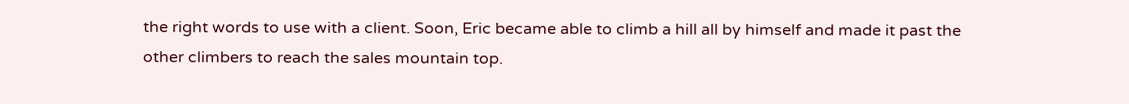the right words to use with a client. Soon, Eric became able to climb a hill all by himself and made it past the other climbers to reach the sales mountain top.